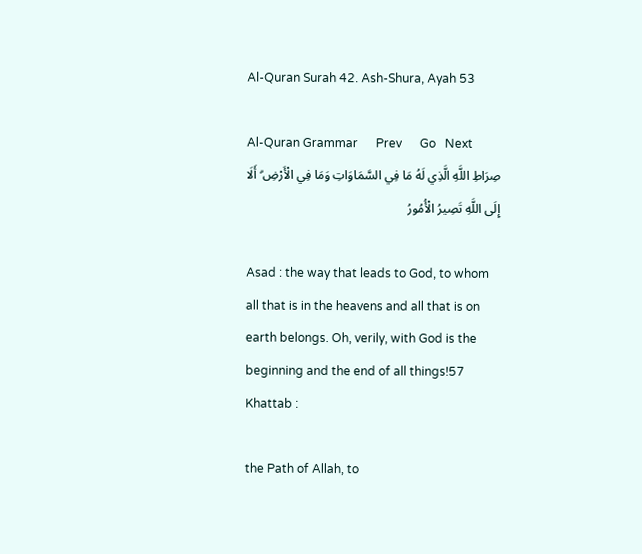Al-Quran Surah 42. Ash-Shura, Ayah 53

Al-Quran Grammar      Prev      Go   Next
صِرَاطِ اللَّهِ الَّذِي لَهُ مَا فِي السَّمَاوَاتِ وَمَا فِي الْأَرْضِ ۗ أَلَا إِلَى اللَّهِ تَصِيرُ الْأُمُورُ

Asad : the way that leads to God, to whom all that is in the heavens and all that is on earth belongs. Oh, verily, with God is the beginning and the end of all things!57
Khattab :

the Path of Allah, to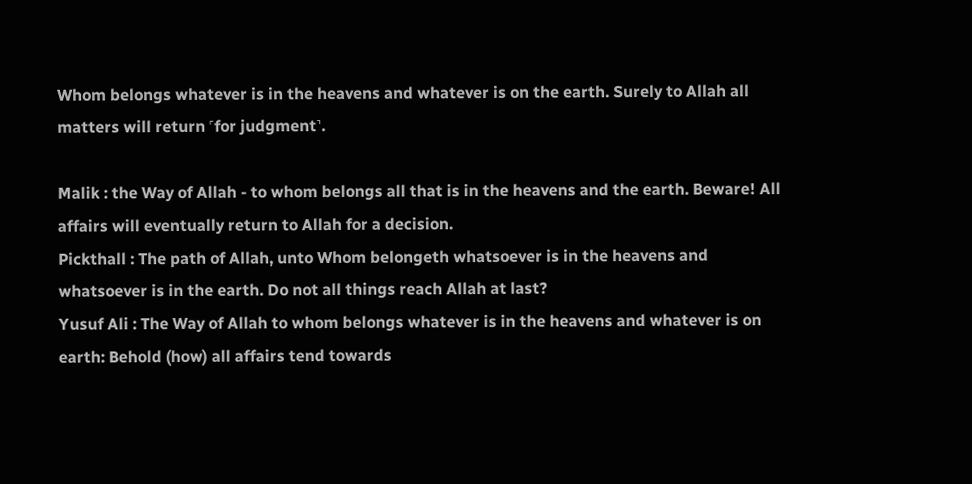Whom belongs whatever is in the heavens and whatever is on the earth. Surely to Allah all matters will return ˹for judgment˺.

Malik : the Way of Allah - to whom belongs all that is in the heavens and the earth. Beware! All affairs will eventually return to Allah for a decision.
Pickthall : The path of Allah, unto Whom belongeth whatsoever is in the heavens and whatsoever is in the earth. Do not all things reach Allah at last?
Yusuf Ali : The Way of Allah to whom belongs whatever is in the heavens and whatever is on earth: Behold (how) all affairs tend towards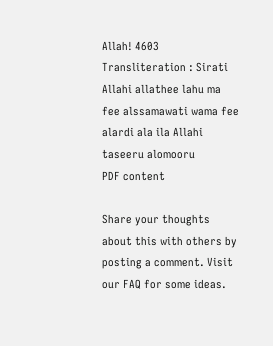Allah! 4603
Transliteration : Sirati Allahi allathee lahu ma fee alssamawati wama fee alardi ala ila Allahi taseeru alomooru
PDF content

Share your thoughts about this with others by posting a comment. Visit our FAQ for some ideas.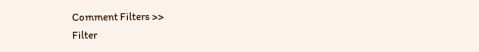Comment Filters >>
Filter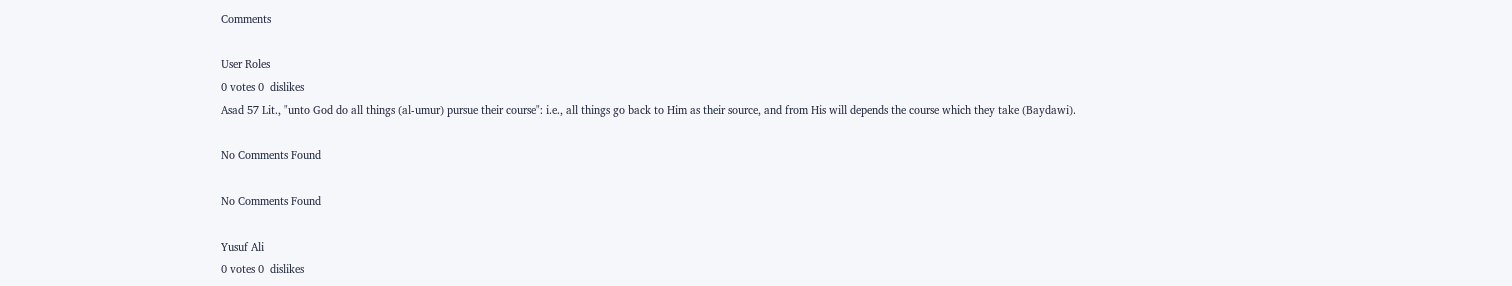Comments

User Roles
0 votes 0  dislikes
Asad 57 Lit., "unto God do all things (al-umur) pursue their course": i.e., all things go back to Him as their source, and from His will depends the course which they take (Baydawi).

No Comments Found

No Comments Found

Yusuf Ali
0 votes 0  dislikes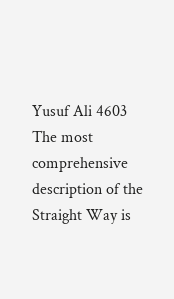Yusuf Ali 4603 The most comprehensive description of the Straight Way is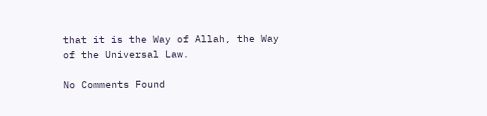that it is the Way of Allah, the Way of the Universal Law.

No Comments Found